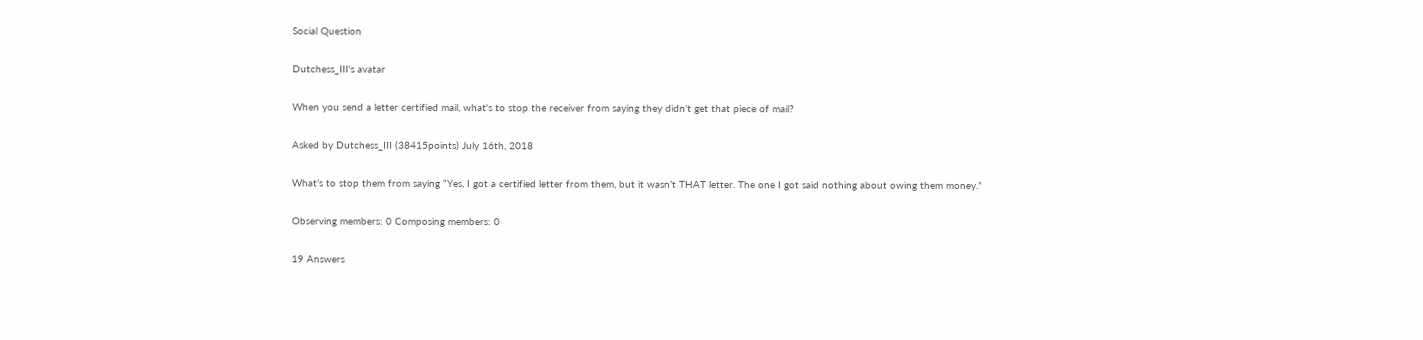Social Question

Dutchess_III's avatar

When you send a letter certified mail, what's to stop the receiver from saying they didn't get that piece of mail?

Asked by Dutchess_III (38415points) July 16th, 2018

What’s to stop them from saying “Yes, I got a certified letter from them, but it wasn’t THAT letter. The one I got said nothing about owing them money.”

Observing members: 0 Composing members: 0

19 Answers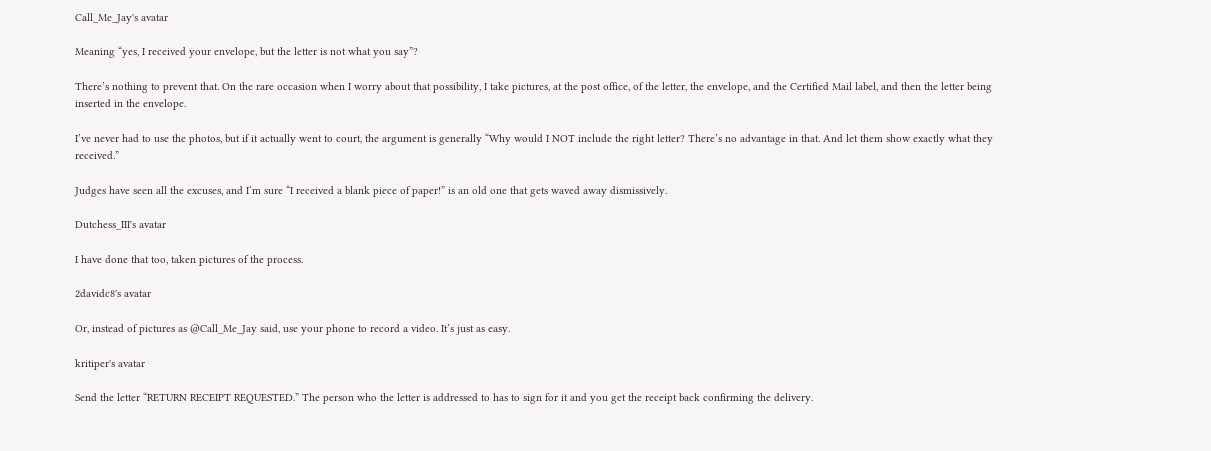Call_Me_Jay's avatar

Meaning “yes, I received your envelope, but the letter is not what you say”?

There’s nothing to prevent that. On the rare occasion when I worry about that possibility, I take pictures, at the post office, of the letter, the envelope, and the Certified Mail label, and then the letter being inserted in the envelope.

I’ve never had to use the photos, but if it actually went to court, the argument is generally “Why would I NOT include the right letter? There’s no advantage in that. And let them show exactly what they received.”

Judges have seen all the excuses, and I’m sure “I received a blank piece of paper!” is an old one that gets waved away dismissively.

Dutchess_III's avatar

I have done that too, taken pictures of the process.

2davidc8's avatar

Or, instead of pictures as @Call_Me_Jay said, use your phone to record a video. It’s just as easy.

kritiper's avatar

Send the letter “RETURN RECEIPT REQUESTED.” The person who the letter is addressed to has to sign for it and you get the receipt back confirming the delivery.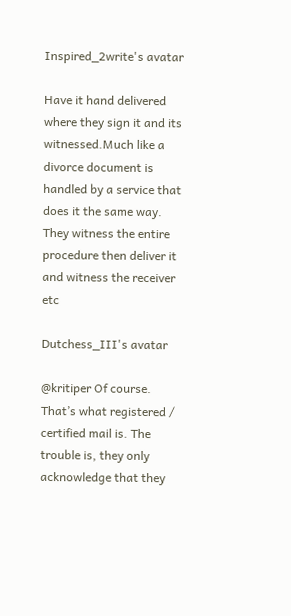Inspired_2write's avatar

Have it hand delivered where they sign it and its witnessed.Much like a divorce document is handled by a service that does it the same way. They witness the entire procedure then deliver it and witness the receiver etc

Dutchess_III's avatar

@kritiper Of course. That’s what registered / certified mail is. The trouble is, they only acknowledge that they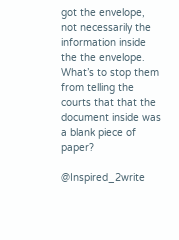got the envelope, not necessarily the information inside the the envelope. What’s to stop them from telling the courts that that the document inside was a blank piece of paper?

@Inspired_2write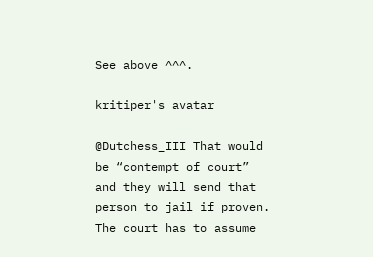See above ^^^.

kritiper's avatar

@Dutchess_III That would be “contempt of court” and they will send that person to jail if proven. The court has to assume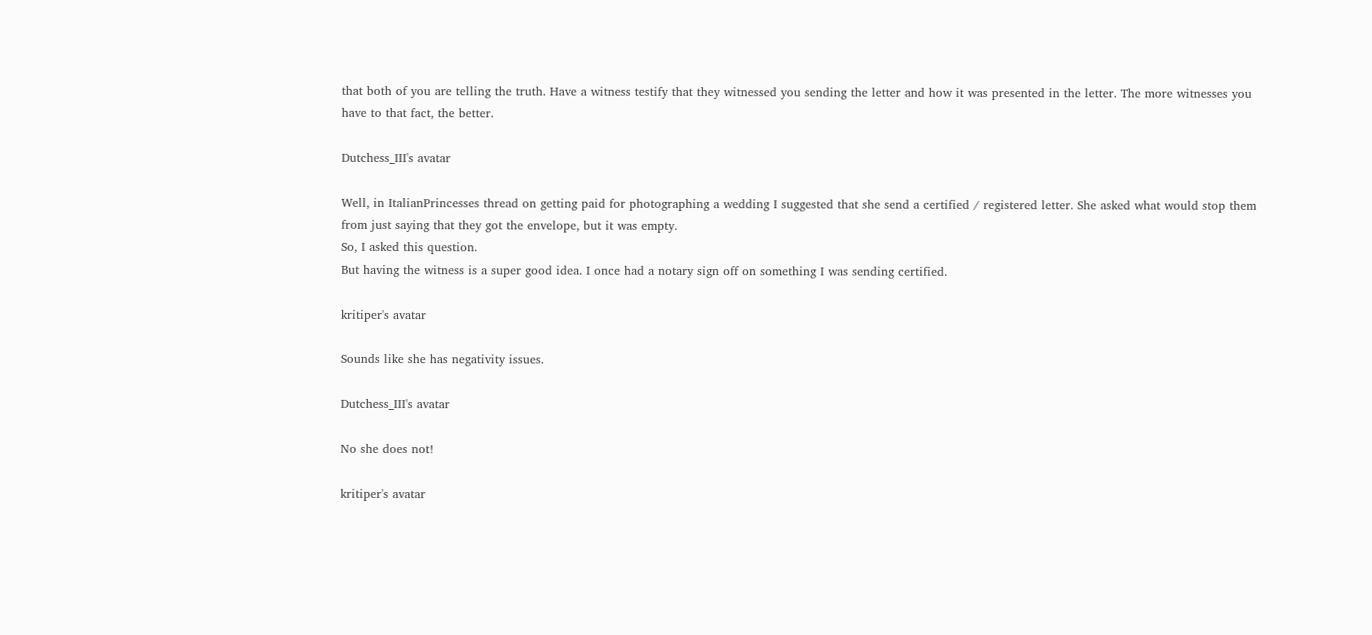that both of you are telling the truth. Have a witness testify that they witnessed you sending the letter and how it was presented in the letter. The more witnesses you have to that fact, the better.

Dutchess_III's avatar

Well, in ItalianPrincesses thread on getting paid for photographing a wedding I suggested that she send a certified / registered letter. She asked what would stop them from just saying that they got the envelope, but it was empty.
So, I asked this question.
But having the witness is a super good idea. I once had a notary sign off on something I was sending certified.

kritiper's avatar

Sounds like she has negativity issues.

Dutchess_III's avatar

No she does not!

kritiper's avatar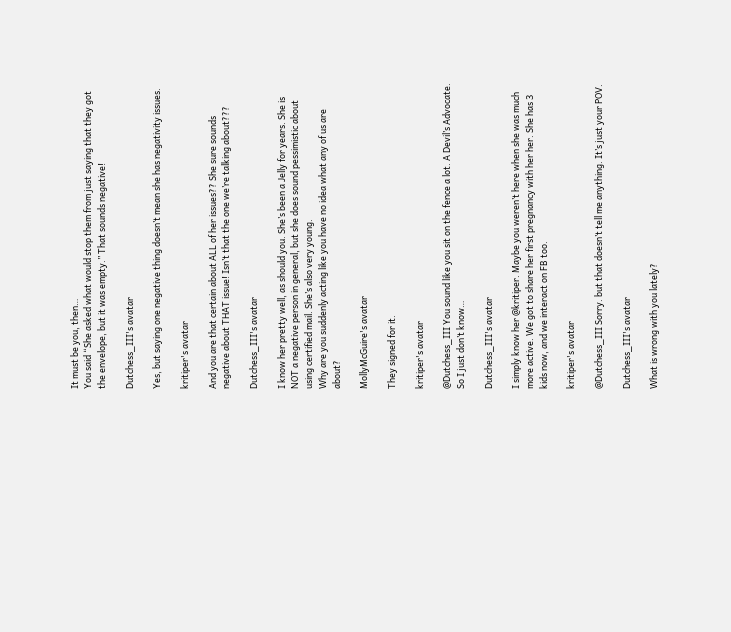It must be you, then…
You said “She asked what would stop them from just saying that they got the envelope, but it was empty.” That sounds negative!

Dutchess_III's avatar

Yes, but saying one negative thing doesn’t mean she has negativity issues.

kritiper's avatar

And you are that certain about ALL of her issues?? She sure sounds negative about THAT issue! Isn’t that the one we’re talking about???

Dutchess_III's avatar

I know her pretty well, as should you. She’s been a Jelly for years. She is NOT a negative person in general, but she does sound pessimistic about using certified mail. She’s also very young.
Why are you suddenly acting like you have no idea what any of us are about?

MollyMcGuire's avatar

They signed for it.

kritiper's avatar

@Dutchess_III You sound like you sit on the fence a lot. A Devil’s Advocate. So I just don’t know…

Dutchess_III's avatar

I simply know her @kritiper. Maybe you weren’t here when she was much more active. We got to share her first pregnancy with her her. She has 3 kids now, and we interact on FB too.

kritiper's avatar

@Dutchess_III Sorry. but that doesn’t tell me anything. It’s just your POV.

Dutchess_III's avatar

What is wrong with you lately?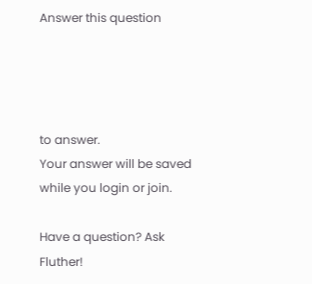Answer this question




to answer.
Your answer will be saved while you login or join.

Have a question? Ask Fluther!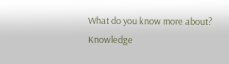What do you know more about?
Knowledge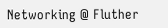Networking @ Fluther